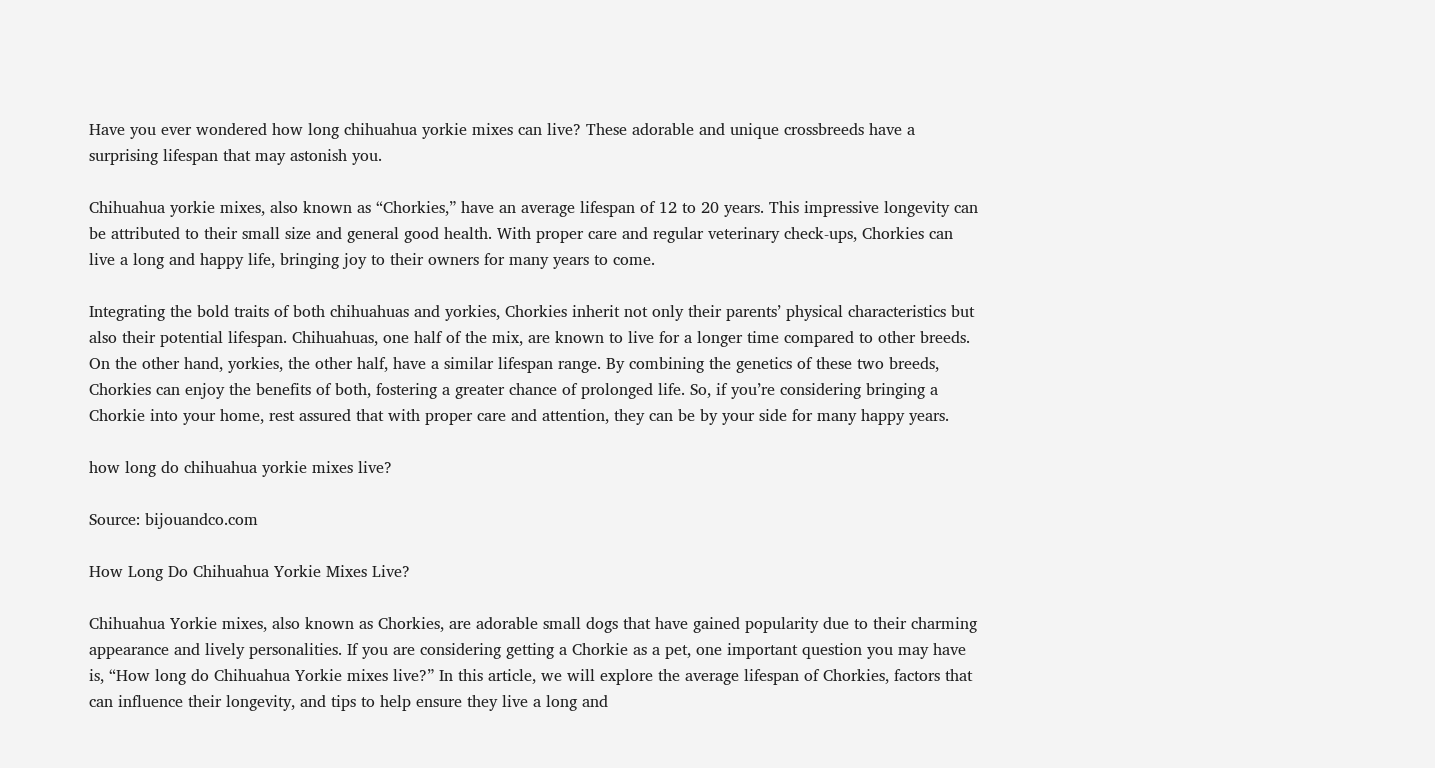Have you ever wondered how long chihuahua yorkie mixes can live? These adorable and unique crossbreeds have a surprising lifespan that may astonish you.

Chihuahua yorkie mixes, also known as “Chorkies,” have an average lifespan of 12 to 20 years. This impressive longevity can be attributed to their small size and general good health. With proper care and regular veterinary check-ups, Chorkies can live a long and happy life, bringing joy to their owners for many years to come.

Integrating the bold traits of both chihuahuas and yorkies, Chorkies inherit not only their parents’ physical characteristics but also their potential lifespan. Chihuahuas, one half of the mix, are known to live for a longer time compared to other breeds. On the other hand, yorkies, the other half, have a similar lifespan range. By combining the genetics of these two breeds, Chorkies can enjoy the benefits of both, fostering a greater chance of prolonged life. So, if you’re considering bringing a Chorkie into your home, rest assured that with proper care and attention, they can be by your side for many happy years.

how long do chihuahua yorkie mixes live?

Source: bijouandco.com

How Long Do Chihuahua Yorkie Mixes Live?

Chihuahua Yorkie mixes, also known as Chorkies, are adorable small dogs that have gained popularity due to their charming appearance and lively personalities. If you are considering getting a Chorkie as a pet, one important question you may have is, “How long do Chihuahua Yorkie mixes live?” In this article, we will explore the average lifespan of Chorkies, factors that can influence their longevity, and tips to help ensure they live a long and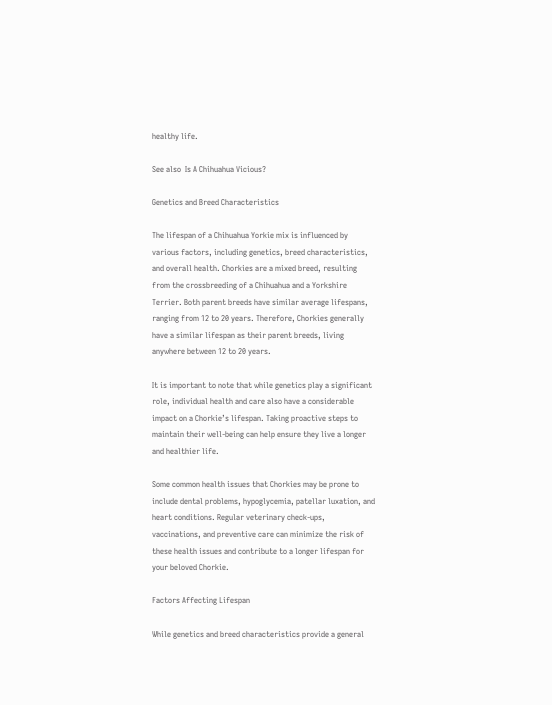healthy life.

See also  Is A Chihuahua Vicious?

Genetics and Breed Characteristics

The lifespan of a Chihuahua Yorkie mix is influenced by various factors, including genetics, breed characteristics, and overall health. Chorkies are a mixed breed, resulting from the crossbreeding of a Chihuahua and a Yorkshire Terrier. Both parent breeds have similar average lifespans, ranging from 12 to 20 years. Therefore, Chorkies generally have a similar lifespan as their parent breeds, living anywhere between 12 to 20 years.

It is important to note that while genetics play a significant role, individual health and care also have a considerable impact on a Chorkie’s lifespan. Taking proactive steps to maintain their well-being can help ensure they live a longer and healthier life.

Some common health issues that Chorkies may be prone to include dental problems, hypoglycemia, patellar luxation, and heart conditions. Regular veterinary check-ups, vaccinations, and preventive care can minimize the risk of these health issues and contribute to a longer lifespan for your beloved Chorkie.

Factors Affecting Lifespan

While genetics and breed characteristics provide a general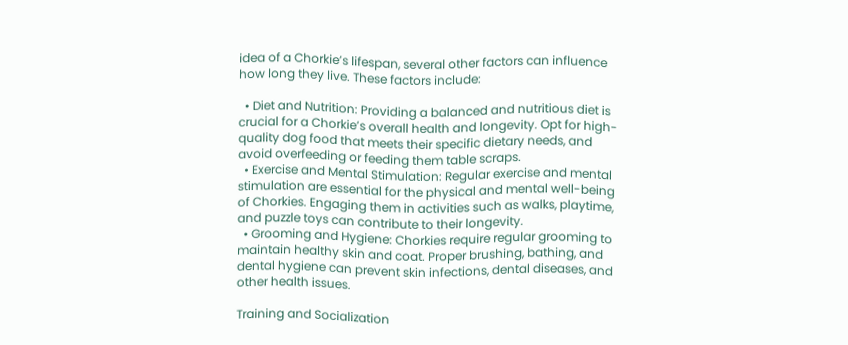idea of a Chorkie’s lifespan, several other factors can influence how long they live. These factors include:

  • Diet and Nutrition: Providing a balanced and nutritious diet is crucial for a Chorkie’s overall health and longevity. Opt for high-quality dog food that meets their specific dietary needs, and avoid overfeeding or feeding them table scraps.
  • Exercise and Mental Stimulation: Regular exercise and mental stimulation are essential for the physical and mental well-being of Chorkies. Engaging them in activities such as walks, playtime, and puzzle toys can contribute to their longevity.
  • Grooming and Hygiene: Chorkies require regular grooming to maintain healthy skin and coat. Proper brushing, bathing, and dental hygiene can prevent skin infections, dental diseases, and other health issues.

Training and Socialization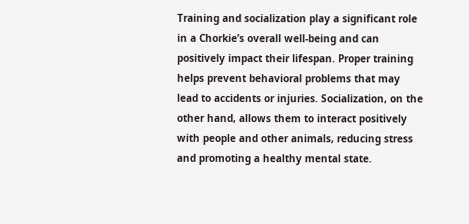Training and socialization play a significant role in a Chorkie’s overall well-being and can positively impact their lifespan. Proper training helps prevent behavioral problems that may lead to accidents or injuries. Socialization, on the other hand, allows them to interact positively with people and other animals, reducing stress and promoting a healthy mental state.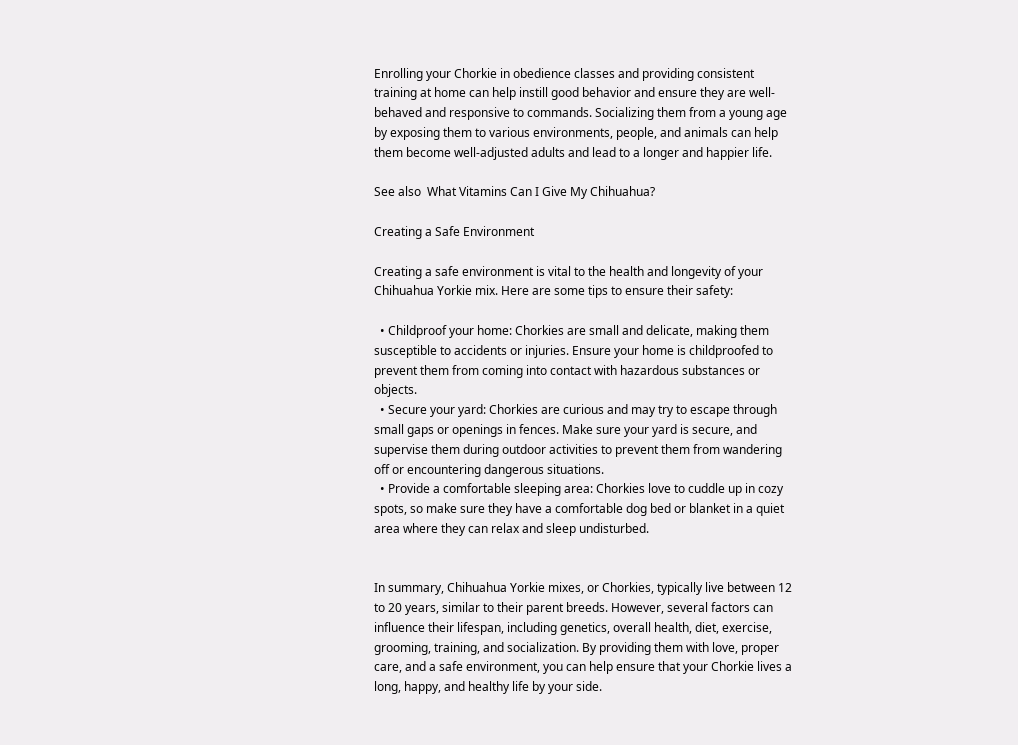Enrolling your Chorkie in obedience classes and providing consistent training at home can help instill good behavior and ensure they are well-behaved and responsive to commands. Socializing them from a young age by exposing them to various environments, people, and animals can help them become well-adjusted adults and lead to a longer and happier life.

See also  What Vitamins Can I Give My Chihuahua?

Creating a Safe Environment

Creating a safe environment is vital to the health and longevity of your Chihuahua Yorkie mix. Here are some tips to ensure their safety:

  • Childproof your home: Chorkies are small and delicate, making them susceptible to accidents or injuries. Ensure your home is childproofed to prevent them from coming into contact with hazardous substances or objects.
  • Secure your yard: Chorkies are curious and may try to escape through small gaps or openings in fences. Make sure your yard is secure, and supervise them during outdoor activities to prevent them from wandering off or encountering dangerous situations.
  • Provide a comfortable sleeping area: Chorkies love to cuddle up in cozy spots, so make sure they have a comfortable dog bed or blanket in a quiet area where they can relax and sleep undisturbed.


In summary, Chihuahua Yorkie mixes, or Chorkies, typically live between 12 to 20 years, similar to their parent breeds. However, several factors can influence their lifespan, including genetics, overall health, diet, exercise, grooming, training, and socialization. By providing them with love, proper care, and a safe environment, you can help ensure that your Chorkie lives a long, happy, and healthy life by your side.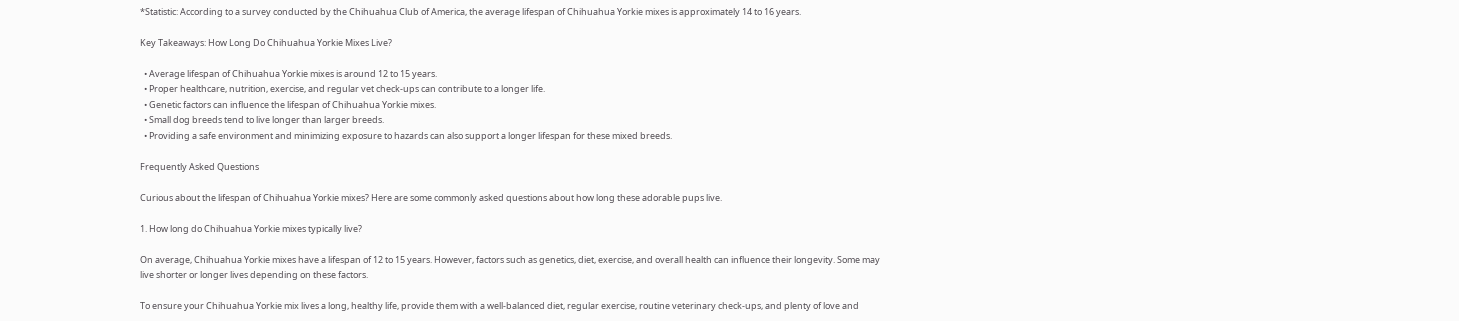*Statistic: According to a survey conducted by the Chihuahua Club of America, the average lifespan of Chihuahua Yorkie mixes is approximately 14 to 16 years.

Key Takeaways: How Long Do Chihuahua Yorkie Mixes Live?

  • Average lifespan of Chihuahua Yorkie mixes is around 12 to 15 years.
  • Proper healthcare, nutrition, exercise, and regular vet check-ups can contribute to a longer life.
  • Genetic factors can influence the lifespan of Chihuahua Yorkie mixes.
  • Small dog breeds tend to live longer than larger breeds.
  • Providing a safe environment and minimizing exposure to hazards can also support a longer lifespan for these mixed breeds.

Frequently Asked Questions

Curious about the lifespan of Chihuahua Yorkie mixes? Here are some commonly asked questions about how long these adorable pups live.

1. How long do Chihuahua Yorkie mixes typically live?

On average, Chihuahua Yorkie mixes have a lifespan of 12 to 15 years. However, factors such as genetics, diet, exercise, and overall health can influence their longevity. Some may live shorter or longer lives depending on these factors.

To ensure your Chihuahua Yorkie mix lives a long, healthy life, provide them with a well-balanced diet, regular exercise, routine veterinary check-ups, and plenty of love and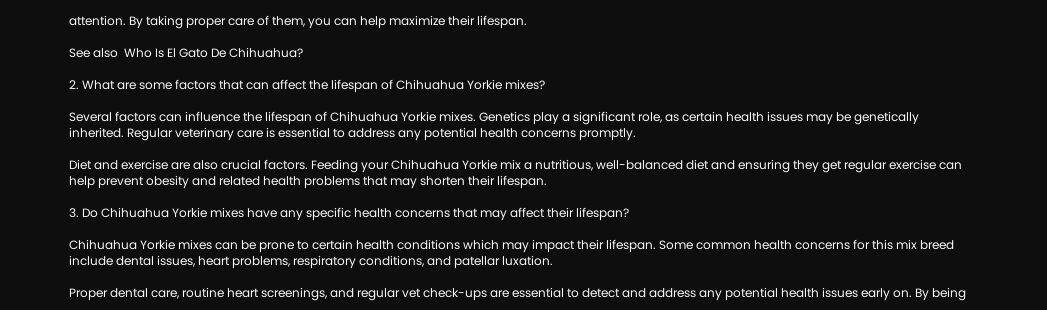attention. By taking proper care of them, you can help maximize their lifespan.

See also  Who Is El Gato De Chihuahua?

2. What are some factors that can affect the lifespan of Chihuahua Yorkie mixes?

Several factors can influence the lifespan of Chihuahua Yorkie mixes. Genetics play a significant role, as certain health issues may be genetically inherited. Regular veterinary care is essential to address any potential health concerns promptly.

Diet and exercise are also crucial factors. Feeding your Chihuahua Yorkie mix a nutritious, well-balanced diet and ensuring they get regular exercise can help prevent obesity and related health problems that may shorten their lifespan.

3. Do Chihuahua Yorkie mixes have any specific health concerns that may affect their lifespan?

Chihuahua Yorkie mixes can be prone to certain health conditions which may impact their lifespan. Some common health concerns for this mix breed include dental issues, heart problems, respiratory conditions, and patellar luxation.

Proper dental care, routine heart screenings, and regular vet check-ups are essential to detect and address any potential health issues early on. By being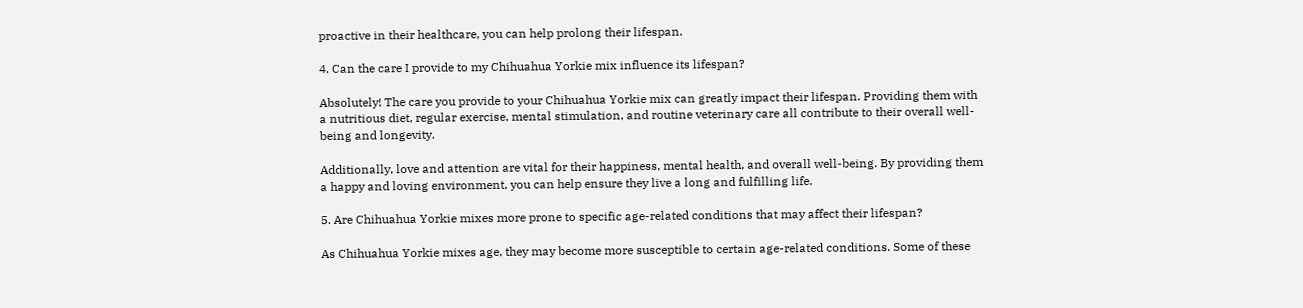proactive in their healthcare, you can help prolong their lifespan.

4. Can the care I provide to my Chihuahua Yorkie mix influence its lifespan?

Absolutely! The care you provide to your Chihuahua Yorkie mix can greatly impact their lifespan. Providing them with a nutritious diet, regular exercise, mental stimulation, and routine veterinary care all contribute to their overall well-being and longevity.

Additionally, love and attention are vital for their happiness, mental health, and overall well-being. By providing them a happy and loving environment, you can help ensure they live a long and fulfilling life.

5. Are Chihuahua Yorkie mixes more prone to specific age-related conditions that may affect their lifespan?

As Chihuahua Yorkie mixes age, they may become more susceptible to certain age-related conditions. Some of these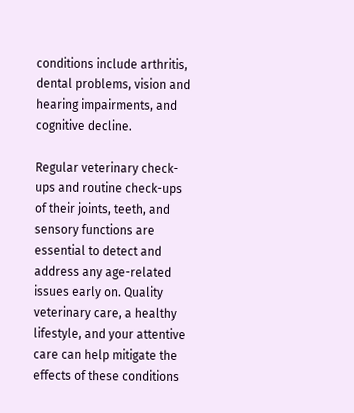conditions include arthritis, dental problems, vision and hearing impairments, and cognitive decline.

Regular veterinary check-ups and routine check-ups of their joints, teeth, and sensory functions are essential to detect and address any age-related issues early on. Quality veterinary care, a healthy lifestyle, and your attentive care can help mitigate the effects of these conditions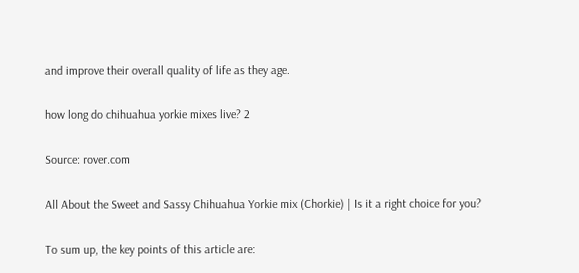and improve their overall quality of life as they age.

how long do chihuahua yorkie mixes live? 2

Source: rover.com

All About the Sweet and Sassy Chihuahua Yorkie mix (Chorkie) | Is it a right choice for you?

To sum up, the key points of this article are: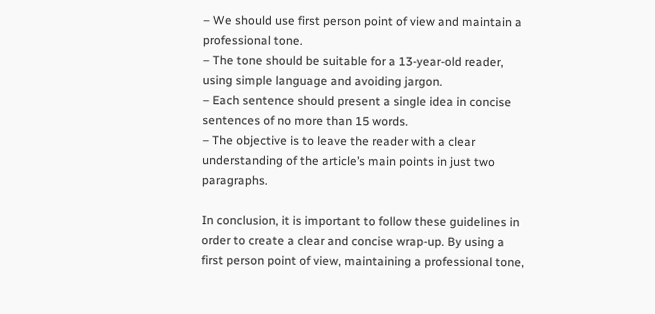– We should use first person point of view and maintain a professional tone.
– The tone should be suitable for a 13-year-old reader, using simple language and avoiding jargon.
– Each sentence should present a single idea in concise sentences of no more than 15 words.
– The objective is to leave the reader with a clear understanding of the article’s main points in just two paragraphs.

In conclusion, it is important to follow these guidelines in order to create a clear and concise wrap-up. By using a first person point of view, maintaining a professional tone,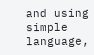and using simple language,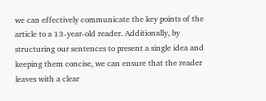we can effectively communicate the key points of the article to a 13-year-old reader. Additionally, by structuring our sentences to present a single idea and keeping them concise, we can ensure that the reader leaves with a clear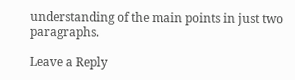understanding of the main points in just two paragraphs.

Leave a Reply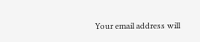Your email address will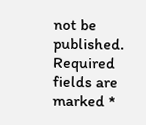not be published. Required fields are marked *